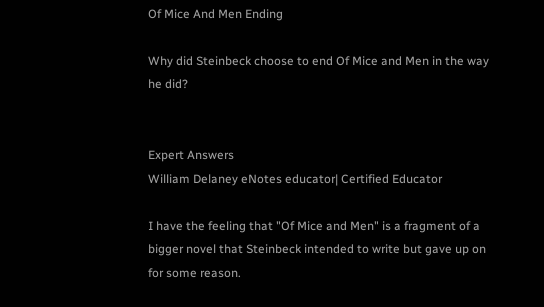Of Mice And Men Ending

Why did Steinbeck choose to end Of Mice and Men in the way he did?


Expert Answers
William Delaney eNotes educator| Certified Educator

I have the feeling that "Of Mice and Men" is a fragment of a bigger novel that Steinbeck intended to write but gave up on for some reason.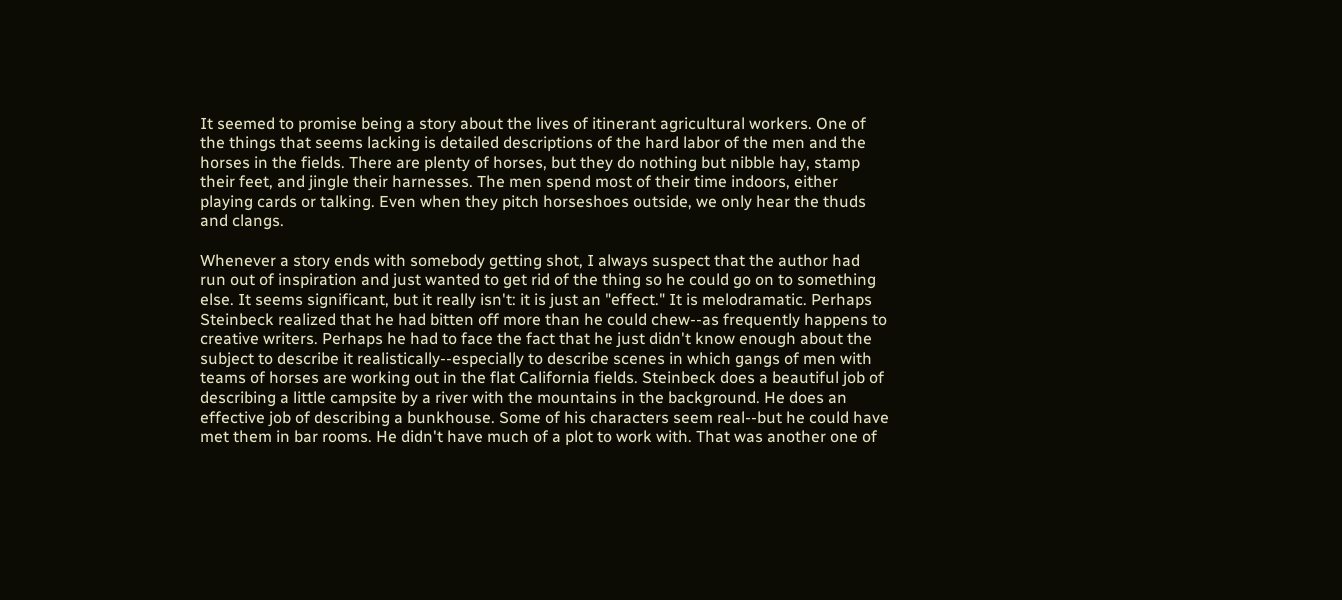It seemed to promise being a story about the lives of itinerant agricultural workers. One of the things that seems lacking is detailed descriptions of the hard labor of the men and the horses in the fields. There are plenty of horses, but they do nothing but nibble hay, stamp their feet, and jingle their harnesses. The men spend most of their time indoors, either playing cards or talking. Even when they pitch horseshoes outside, we only hear the thuds and clangs.

Whenever a story ends with somebody getting shot, I always suspect that the author had run out of inspiration and just wanted to get rid of the thing so he could go on to something else. It seems significant, but it really isn't: it is just an "effect." It is melodramatic. Perhaps Steinbeck realized that he had bitten off more than he could chew--as frequently happens to creative writers. Perhaps he had to face the fact that he just didn't know enough about the subject to describe it realistically--especially to describe scenes in which gangs of men with teams of horses are working out in the flat California fields. Steinbeck does a beautiful job of describing a little campsite by a river with the mountains in the background. He does an effective job of describing a bunkhouse. Some of his characters seem real--but he could have met them in bar rooms. He didn't have much of a plot to work with. That was another one of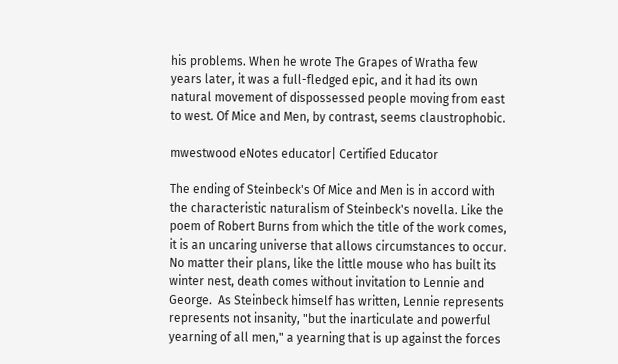his problems. When he wrote The Grapes of Wratha few years later, it was a full-fledged epic, and it had its own natural movement of dispossessed people moving from east to west. Of Mice and Men, by contrast, seems claustrophobic.

mwestwood eNotes educator| Certified Educator

The ending of Steinbeck's Of Mice and Men is in accord with the characteristic naturalism of Steinbeck's novella. Like the poem of Robert Burns from which the title of the work comes, it is an uncaring universe that allows circumstances to occur. No matter their plans, like the little mouse who has built its winter nest, death comes without invitation to Lennie and George.  As Steinbeck himself has written, Lennie represents represents not insanity, "but the inarticulate and powerful yearning of all men," a yearning that is up against the forces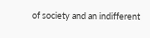of society and an indifferent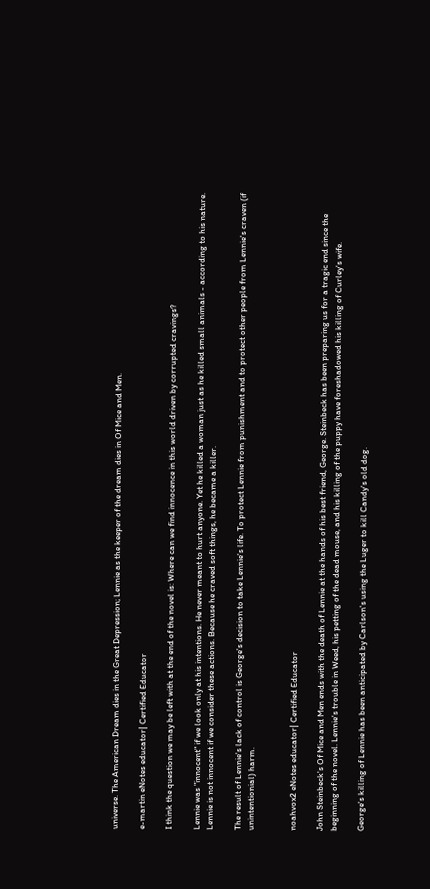universe. The American Dream dies in the Great Depression; Lennie as the keeper of the dream dies in Of Mice and Men.

e-martin eNotes educator| Certified Educator

I think the question we may be left with at the end of the novel is: Where can we find innocence in this world driven by corrupted cravings?

Lennie was "innocent" if we look only at his intentions. He never meant to hurt anyone. Yet he killed a woman just as he killed small animals - according to his nature. Lennie is not innocent if we consider these actions. Because he craved soft things, he became a killer.

The result of Lennie's lack of control is George's decision to take Lennie's life. To protect Lennie from punishment and to protect other people from Lennie's craven (if unintentionial) harm.


noahvox2 eNotes educator| Certified Educator

John Steinbeck's Of Mice and Men ends with the death of Lennie at the hands of his best friend, George. Steinbeck has been preparing us for a tragic end since the beginning of the novel. Lennie's trouble in Weed, his petting of the dead mouse, and his killing of the puppy have foreshadowed his killing of Curley's wife.

George's killing of Lennie has been anticipated by Carlson's using the Luger to kill Candy's old dog.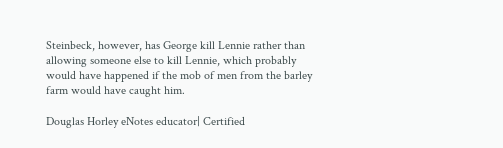Steinbeck, however, has George kill Lennie rather than allowing someone else to kill Lennie, which probably would have happened if the mob of men from the barley farm would have caught him.

Douglas Horley eNotes educator| Certified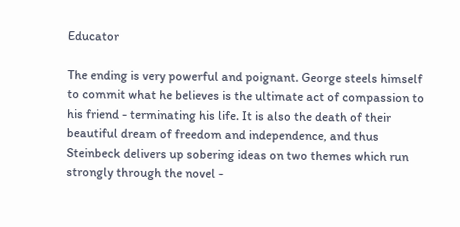Educator

The ending is very powerful and poignant. George steels himself to commit what he believes is the ultimate act of compassion to his friend - terminating his life. It is also the death of their beautiful dream of freedom and independence, and thus Steinbeck delivers up sobering ideas on two themes which run strongly through the novel -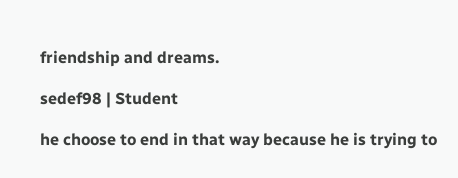friendship and dreams.

sedef98 | Student

he choose to end in that way because he is trying to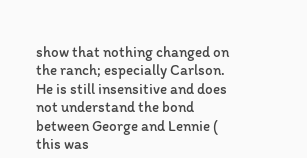show that nothing changed on the ranch; especially Carlson. He is still insensitive and does not understand the bond between George and Lennie ( this was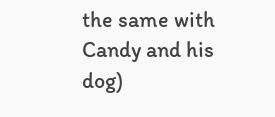the same with Candy and his dog)